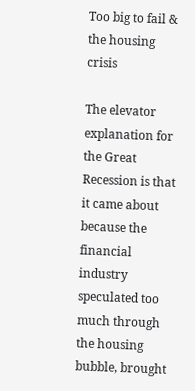Too big to fail & the housing crisis

The elevator explanation for the Great Recession is that it came about because the financial industry speculated too much through the housing bubble, brought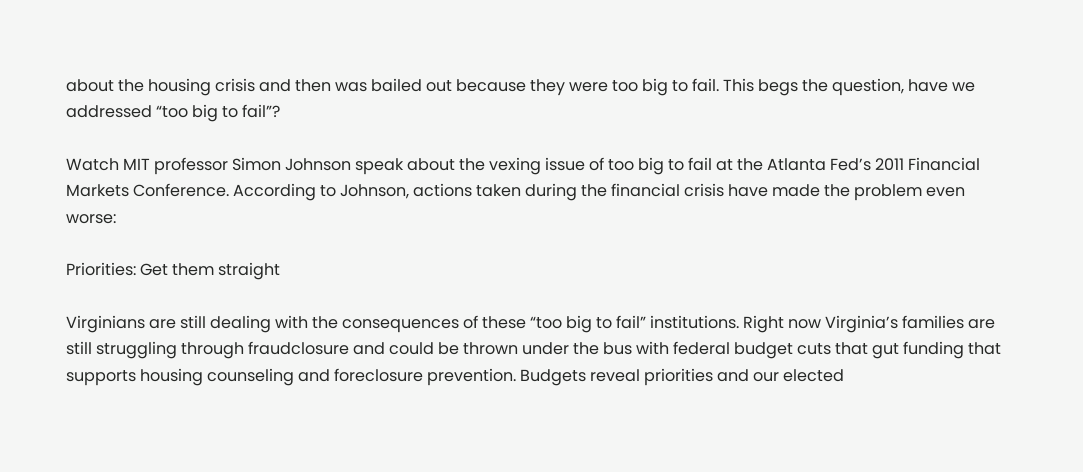about the housing crisis and then was bailed out because they were too big to fail. This begs the question, have we addressed “too big to fail”?

Watch MIT professor Simon Johnson speak about the vexing issue of too big to fail at the Atlanta Fed’s 2011 Financial Markets Conference. According to Johnson, actions taken during the financial crisis have made the problem even worse:

Priorities: Get them straight

Virginians are still dealing with the consequences of these “too big to fail” institutions. Right now Virginia’s families are still struggling through fraudclosure and could be thrown under the bus with federal budget cuts that gut funding that supports housing counseling and foreclosure prevention. Budgets reveal priorities and our elected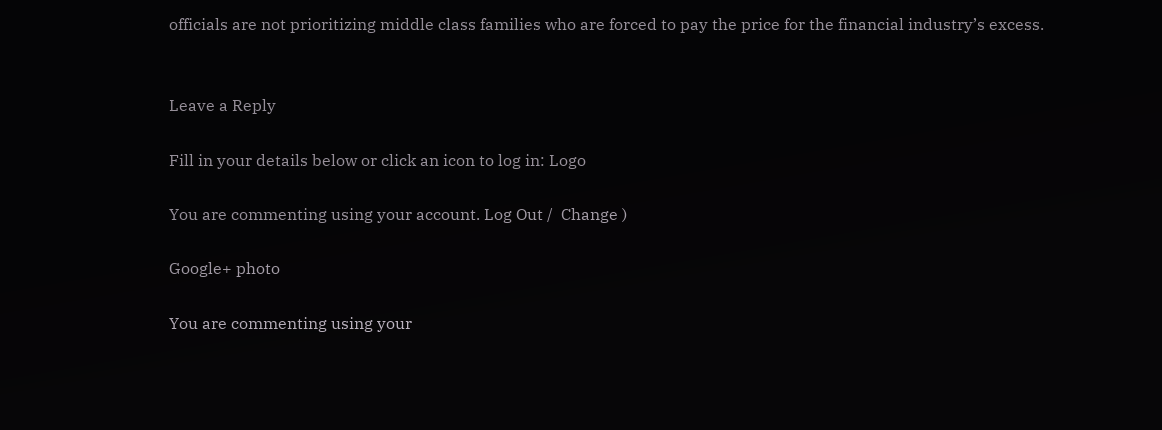officials are not prioritizing middle class families who are forced to pay the price for the financial industry’s excess.


Leave a Reply

Fill in your details below or click an icon to log in: Logo

You are commenting using your account. Log Out /  Change )

Google+ photo

You are commenting using your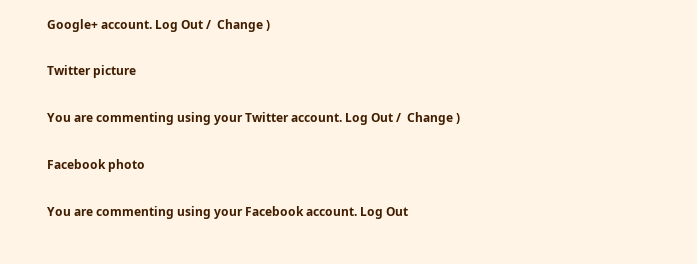Google+ account. Log Out /  Change )

Twitter picture

You are commenting using your Twitter account. Log Out /  Change )

Facebook photo

You are commenting using your Facebook account. Log Out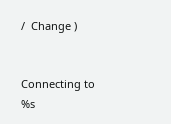/  Change )


Connecting to %s